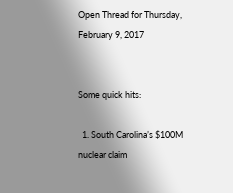Open Thread for Thursday, February 9, 2017


Some quick hits:

  1. South Carolina’s $100M nuclear claim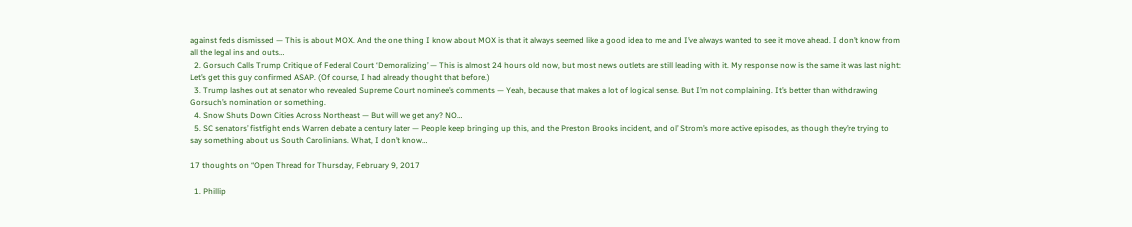against feds dismissed — This is about MOX. And the one thing I know about MOX is that it always seemed like a good idea to me and I’ve always wanted to see it move ahead. I don’t know from all the legal ins and outs…
  2. Gorsuch Calls Trump Critique of Federal Court ‘Demoralizing’ — This is almost 24 hours old now, but most news outlets are still leading with it. My response now is the same it was last night: Let’s get this guy confirmed ASAP. (Of course, I had already thought that before.)
  3. Trump lashes out at senator who revealed Supreme Court nominee’s comments — Yeah, because that makes a lot of logical sense. But I’m not complaining. It’s better than withdrawing Gorsuch’s nomination or something.
  4. Snow Shuts Down Cities Across Northeast — But will we get any? NO…
  5. SC senators’ fistfight ends Warren debate a century later — People keep bringing up this, and the Preston Brooks incident, and ol’ Strom’s more active episodes, as though they’re trying to say something about us South Carolinians. What, I don’t know…

17 thoughts on “Open Thread for Thursday, February 9, 2017

  1. Phillip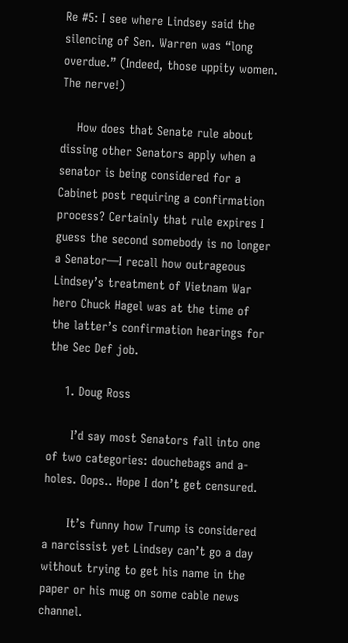Re #5: I see where Lindsey said the silencing of Sen. Warren was “long overdue.” (Indeed, those uppity women. The nerve!)

    How does that Senate rule about dissing other Senators apply when a senator is being considered for a Cabinet post requiring a confirmation process? Certainly that rule expires I guess the second somebody is no longer a Senator—I recall how outrageous Lindsey’s treatment of Vietnam War hero Chuck Hagel was at the time of the latter’s confirmation hearings for the Sec Def job.

    1. Doug Ross

      I’d say most Senators fall into one of two categories: douchebags and a-holes. Oops.. Hope I don’t get censured.

      It’s funny how Trump is considered a narcissist yet Lindsey can’t go a day without trying to get his name in the paper or his mug on some cable news channel.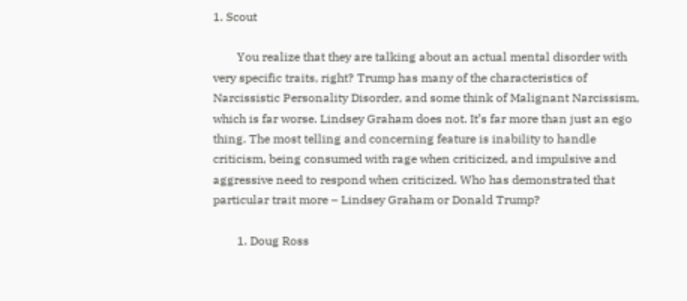1. Scout

        You realize that they are talking about an actual mental disorder with very specific traits, right? Trump has many of the characteristics of Narcissistic Personality Disorder, and some think of Malignant Narcissism, which is far worse. Lindsey Graham does not. It’s far more than just an ego thing. The most telling and concerning feature is inability to handle criticism, being consumed with rage when criticized, and impulsive and aggressive need to respond when criticized. Who has demonstrated that particular trait more – Lindsey Graham or Donald Trump?

        1. Doug Ross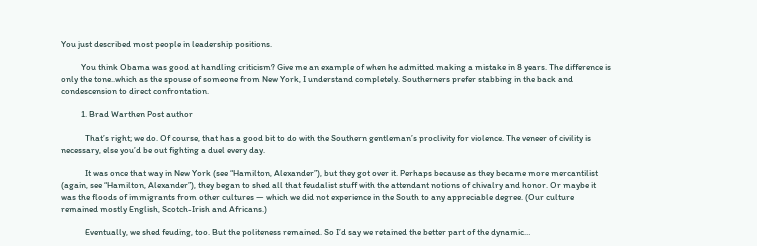You just described most people in leadership positions.

          You think Obama was good at handling criticism? Give me an example of when he admitted making a mistake in 8 years. The difference is only the tone..which as the spouse of someone from New York, I understand completely. Southerners prefer stabbing in the back and condescension to direct confrontation.

          1. Brad Warthen Post author

            That’s right; we do. Of course, that has a good bit to do with the Southern gentleman’s proclivity for violence. The veneer of civility is necessary, else you’d be out fighting a duel every day.

            It was once that way in New York (see “Hamilton, Alexander”), but they got over it. Perhaps because as they became more mercantilist (again, see “Hamilton, Alexander”), they began to shed all that feudalist stuff with the attendant notions of chivalry and honor. Or maybe it was the floods of immigrants from other cultures — which we did not experience in the South to any appreciable degree. (Our culture remained mostly English, Scotch-Irish and Africans.)

            Eventually, we shed feuding, too. But the politeness remained. So I’d say we retained the better part of the dynamic…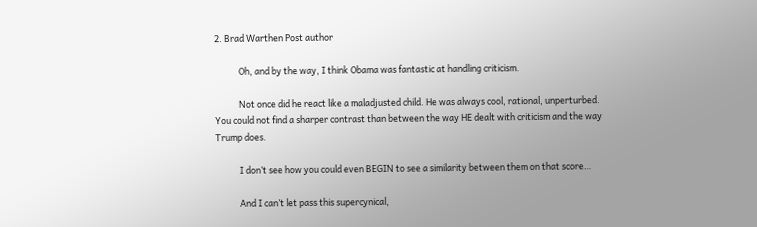2. Brad Warthen Post author

            Oh, and by the way, I think Obama was fantastic at handling criticism.

            Not once did he react like a maladjusted child. He was always cool, rational, unperturbed. You could not find a sharper contrast than between the way HE dealt with criticism and the way Trump does.

            I don’t see how you could even BEGIN to see a similarity between them on that score…

            And I can’t let pass this supercynical,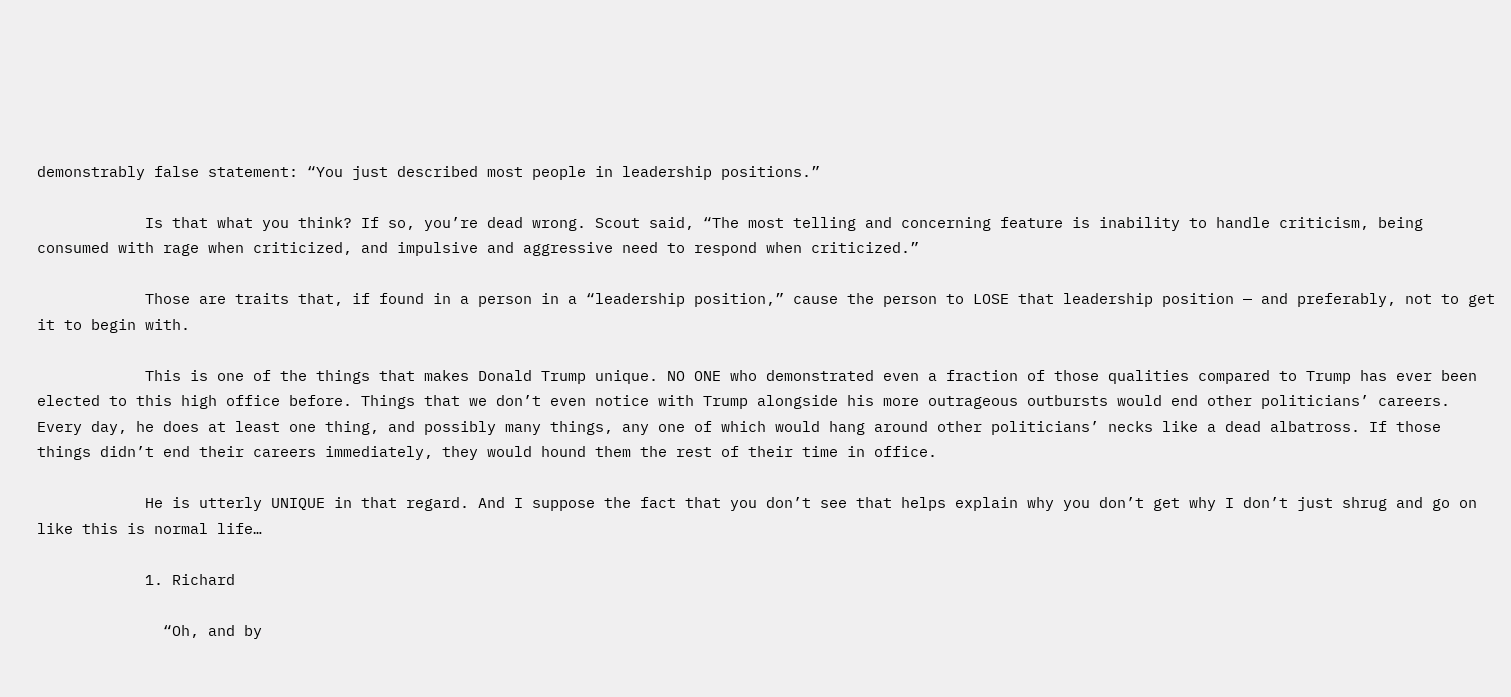demonstrably false statement: “You just described most people in leadership positions.”

            Is that what you think? If so, you’re dead wrong. Scout said, “The most telling and concerning feature is inability to handle criticism, being consumed with rage when criticized, and impulsive and aggressive need to respond when criticized.”

            Those are traits that, if found in a person in a “leadership position,” cause the person to LOSE that leadership position — and preferably, not to get it to begin with.

            This is one of the things that makes Donald Trump unique. NO ONE who demonstrated even a fraction of those qualities compared to Trump has ever been elected to this high office before. Things that we don’t even notice with Trump alongside his more outrageous outbursts would end other politicians’ careers. Every day, he does at least one thing, and possibly many things, any one of which would hang around other politicians’ necks like a dead albatross. If those things didn’t end their careers immediately, they would hound them the rest of their time in office.

            He is utterly UNIQUE in that regard. And I suppose the fact that you don’t see that helps explain why you don’t get why I don’t just shrug and go on like this is normal life…

            1. Richard

              “Oh, and by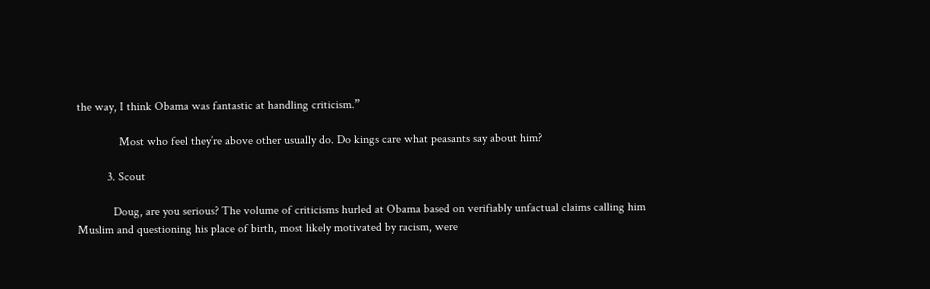the way, I think Obama was fantastic at handling criticism.”

              Most who feel they’re above other usually do. Do kings care what peasants say about him?

          3. Scout

            Doug, are you serious? The volume of criticisms hurled at Obama based on verifiably unfactual claims calling him Muslim and questioning his place of birth, most likely motivated by racism, were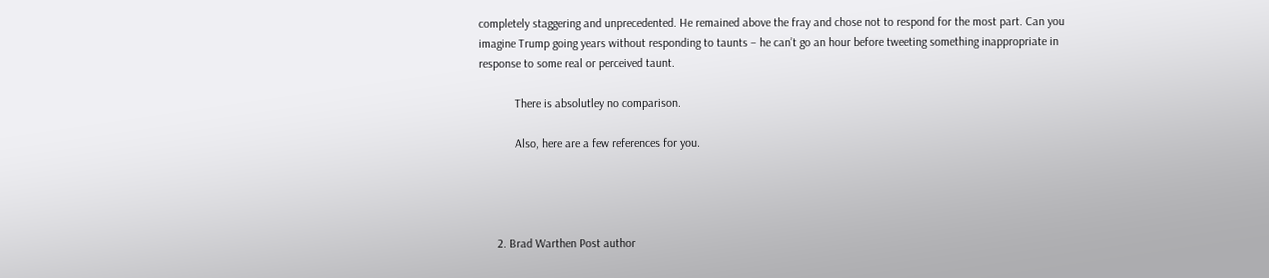completely staggering and unprecedented. He remained above the fray and chose not to respond for the most part. Can you imagine Trump going years without responding to taunts – he can’t go an hour before tweeting something inappropriate in response to some real or perceived taunt.

            There is absolutley no comparison.

            Also, here are a few references for you.




      2. Brad Warthen Post author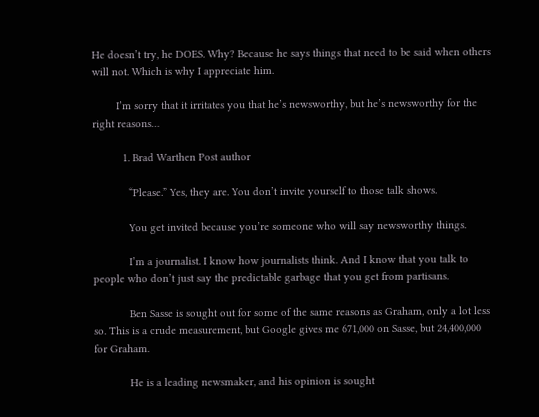He doesn’t try, he DOES. Why? Because he says things that need to be said when others will not. Which is why I appreciate him.

        I’m sorry that it irritates you that he’s newsworthy, but he’s newsworthy for the right reasons…

          1. Brad Warthen Post author

            “Please.” Yes, they are. You don’t invite yourself to those talk shows.

            You get invited because you’re someone who will say newsworthy things.

            I’m a journalist. I know how journalists think. And I know that you talk to people who don’t just say the predictable garbage that you get from partisans.

            Ben Sasse is sought out for some of the same reasons as Graham, only a lot less so. This is a crude measurement, but Google gives me 671,000 on Sasse, but 24,400,000 for Graham.

            He is a leading newsmaker, and his opinion is sought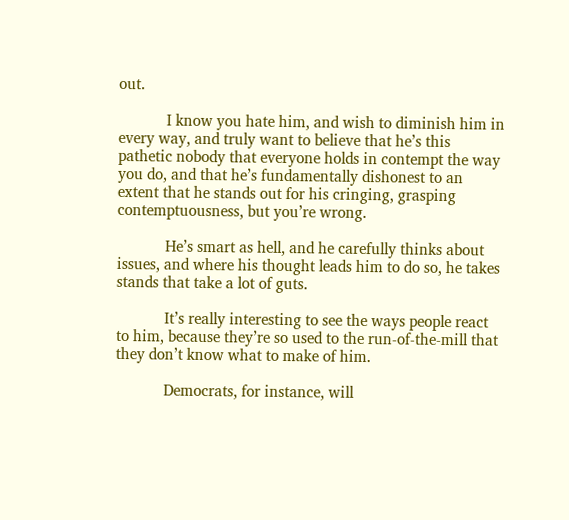out.

            I know you hate him, and wish to diminish him in every way, and truly want to believe that he’s this pathetic nobody that everyone holds in contempt the way you do, and that he’s fundamentally dishonest to an extent that he stands out for his cringing, grasping contemptuousness, but you’re wrong.

            He’s smart as hell, and he carefully thinks about issues, and where his thought leads him to do so, he takes stands that take a lot of guts.

            It’s really interesting to see the ways people react to him, because they’re so used to the run-of-the-mill that they don’t know what to make of him.

            Democrats, for instance, will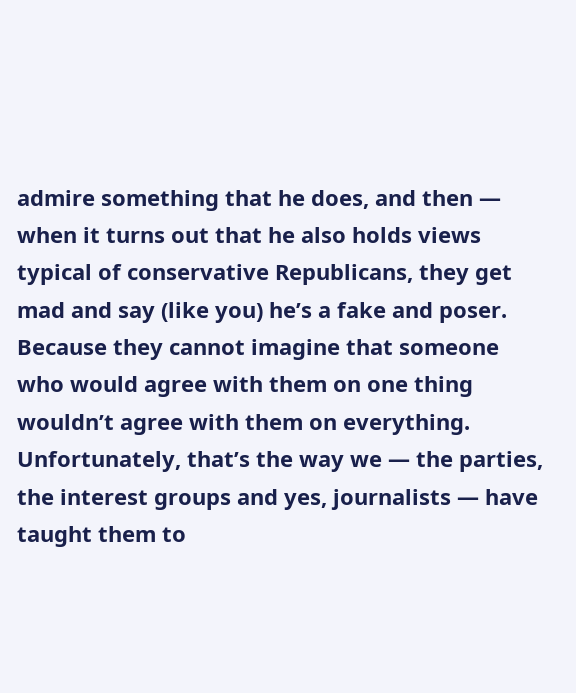admire something that he does, and then — when it turns out that he also holds views typical of conservative Republicans, they get mad and say (like you) he’s a fake and poser. Because they cannot imagine that someone who would agree with them on one thing wouldn’t agree with them on everything. Unfortunately, that’s the way we — the parties, the interest groups and yes, journalists — have taught them to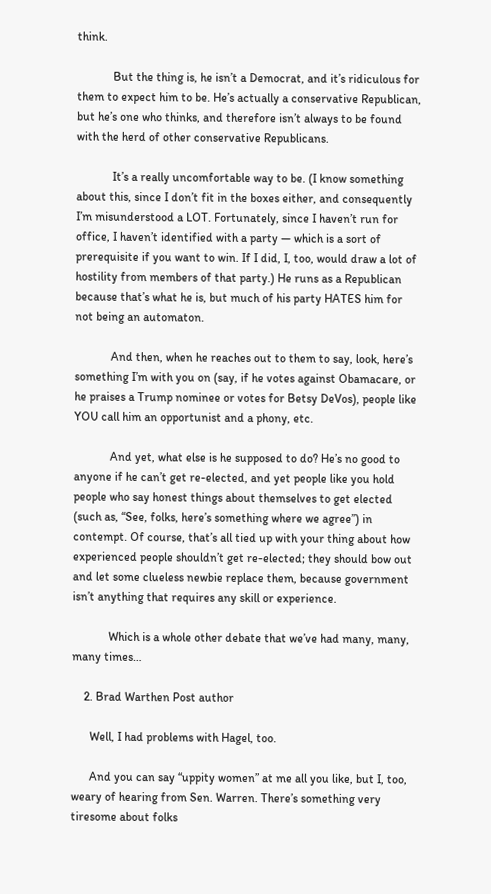think.

            But the thing is, he isn’t a Democrat, and it’s ridiculous for them to expect him to be. He’s actually a conservative Republican, but he’s one who thinks, and therefore isn’t always to be found with the herd of other conservative Republicans.

            It’s a really uncomfortable way to be. (I know something about this, since I don’t fit in the boxes either, and consequently I’m misunderstood a LOT. Fortunately, since I haven’t run for office, I haven’t identified with a party — which is a sort of prerequisite if you want to win. If I did, I, too, would draw a lot of hostility from members of that party.) He runs as a Republican because that’s what he is, but much of his party HATES him for not being an automaton.

            And then, when he reaches out to them to say, look, here’s something I’m with you on (say, if he votes against Obamacare, or he praises a Trump nominee or votes for Betsy DeVos), people like YOU call him an opportunist and a phony, etc.

            And yet, what else is he supposed to do? He’s no good to anyone if he can’t get re-elected, and yet people like you hold people who say honest things about themselves to get elected (such as, “See, folks, here’s something where we agree”) in contempt. Of course, that’s all tied up with your thing about how experienced people shouldn’t get re-elected; they should bow out and let some clueless newbie replace them, because government isn’t anything that requires any skill or experience.

            Which is a whole other debate that we’ve had many, many, many times…

    2. Brad Warthen Post author

      Well, I had problems with Hagel, too.

      And you can say “uppity women” at me all you like, but I, too, weary of hearing from Sen. Warren. There’s something very tiresome about folks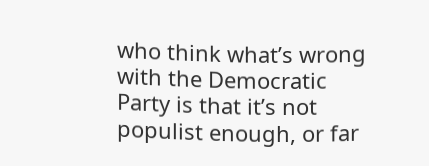who think what’s wrong with the Democratic Party is that it’s not populist enough, or far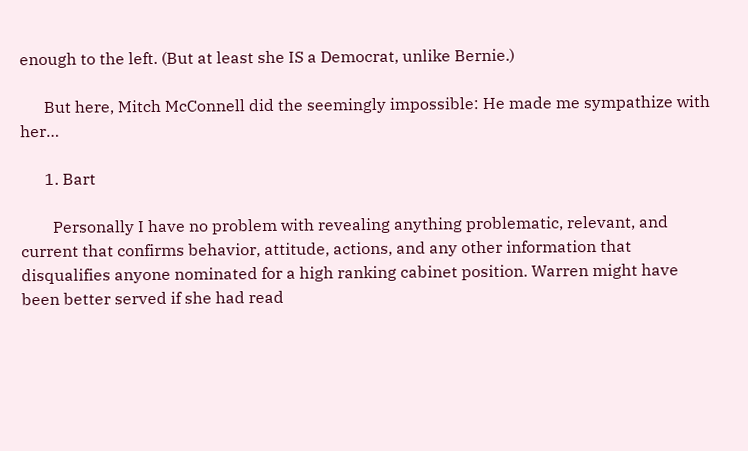enough to the left. (But at least she IS a Democrat, unlike Bernie.)

      But here, Mitch McConnell did the seemingly impossible: He made me sympathize with her…

      1. Bart

        Personally I have no problem with revealing anything problematic, relevant, and current that confirms behavior, attitude, actions, and any other information that disqualifies anyone nominated for a high ranking cabinet position. Warren might have been better served if she had read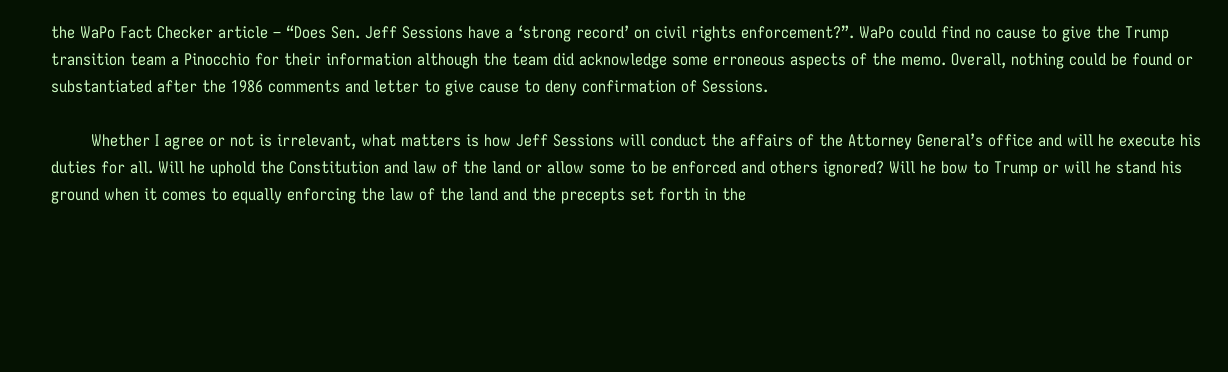the WaPo Fact Checker article – “Does Sen. Jeff Sessions have a ‘strong record’ on civil rights enforcement?”. WaPo could find no cause to give the Trump transition team a Pinocchio for their information although the team did acknowledge some erroneous aspects of the memo. Overall, nothing could be found or substantiated after the 1986 comments and letter to give cause to deny confirmation of Sessions.

        Whether I agree or not is irrelevant, what matters is how Jeff Sessions will conduct the affairs of the Attorney General’s office and will he execute his duties for all. Will he uphold the Constitution and law of the land or allow some to be enforced and others ignored? Will he bow to Trump or will he stand his ground when it comes to equally enforcing the law of the land and the precepts set forth in the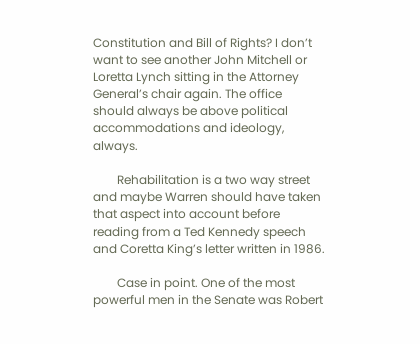Constitution and Bill of Rights? I don’t want to see another John Mitchell or Loretta Lynch sitting in the Attorney General’s chair again. The office should always be above political accommodations and ideology, always.

        Rehabilitation is a two way street and maybe Warren should have taken that aspect into account before reading from a Ted Kennedy speech and Coretta King’s letter written in 1986.

        Case in point. One of the most powerful men in the Senate was Robert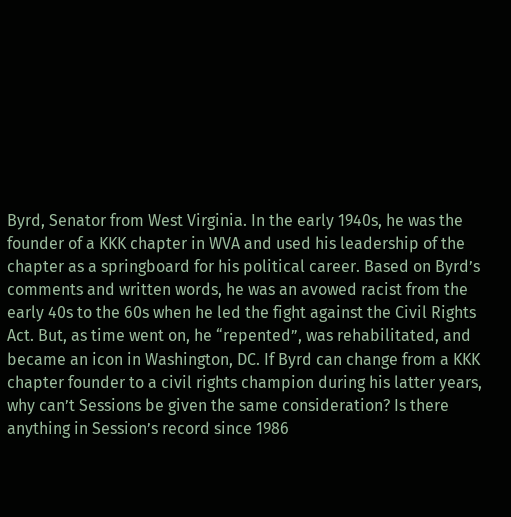Byrd, Senator from West Virginia. In the early 1940s, he was the founder of a KKK chapter in WVA and used his leadership of the chapter as a springboard for his political career. Based on Byrd’s comments and written words, he was an avowed racist from the early 40s to the 60s when he led the fight against the Civil Rights Act. But, as time went on, he “repented”, was rehabilitated, and became an icon in Washington, DC. If Byrd can change from a KKK chapter founder to a civil rights champion during his latter years, why can’t Sessions be given the same consideration? Is there anything in Session’s record since 1986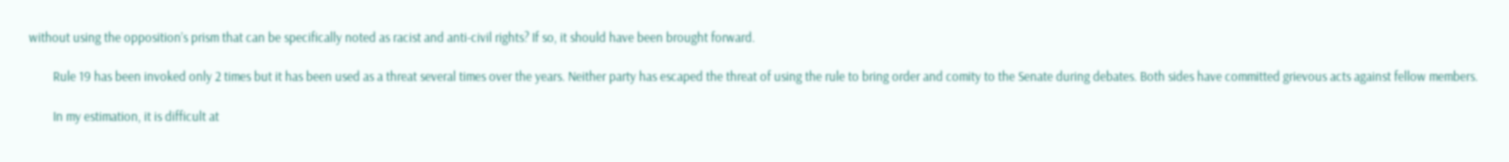without using the opposition’s prism that can be specifically noted as racist and anti-civil rights? If so, it should have been brought forward.

        Rule 19 has been invoked only 2 times but it has been used as a threat several times over the years. Neither party has escaped the threat of using the rule to bring order and comity to the Senate during debates. Both sides have committed grievous acts against fellow members.

        In my estimation, it is difficult at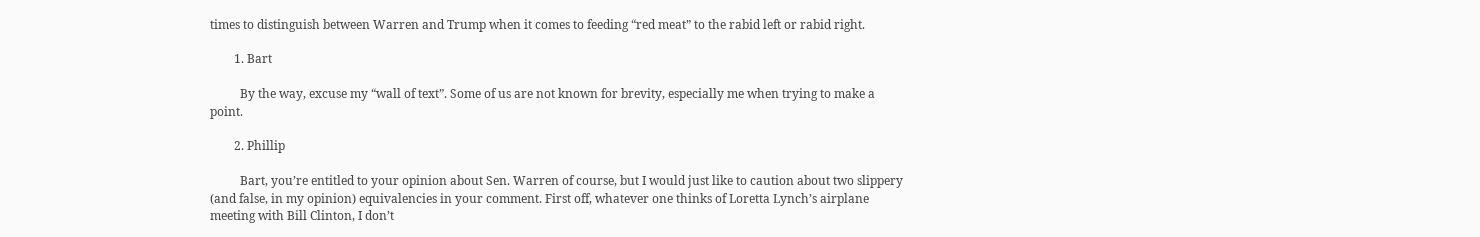times to distinguish between Warren and Trump when it comes to feeding “red meat” to the rabid left or rabid right.

        1. Bart

          By the way, excuse my “wall of text”. Some of us are not known for brevity, especially me when trying to make a point.

        2. Phillip

          Bart, you’re entitled to your opinion about Sen. Warren of course, but I would just like to caution about two slippery (and false, in my opinion) equivalencies in your comment. First off, whatever one thinks of Loretta Lynch’s airplane meeting with Bill Clinton, I don’t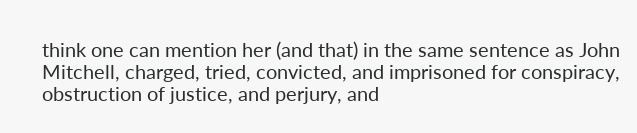think one can mention her (and that) in the same sentence as John Mitchell, charged, tried, convicted, and imprisoned for conspiracy, obstruction of justice, and perjury, and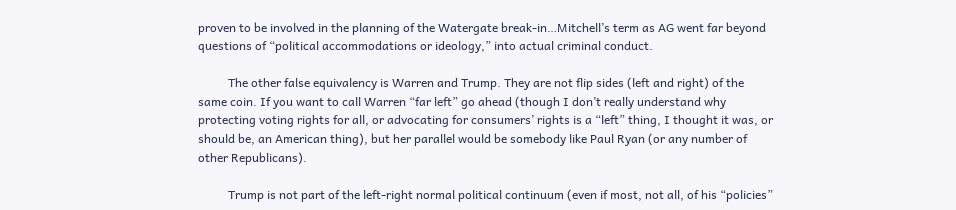proven to be involved in the planning of the Watergate break-in…Mitchell’s term as AG went far beyond questions of “political accommodations or ideology,” into actual criminal conduct.

          The other false equivalency is Warren and Trump. They are not flip sides (left and right) of the same coin. If you want to call Warren “far left” go ahead (though I don’t really understand why protecting voting rights for all, or advocating for consumers’ rights is a “left” thing, I thought it was, or should be, an American thing), but her parallel would be somebody like Paul Ryan (or any number of other Republicans).

          Trump is not part of the left-right normal political continuum (even if most, not all, of his “policies”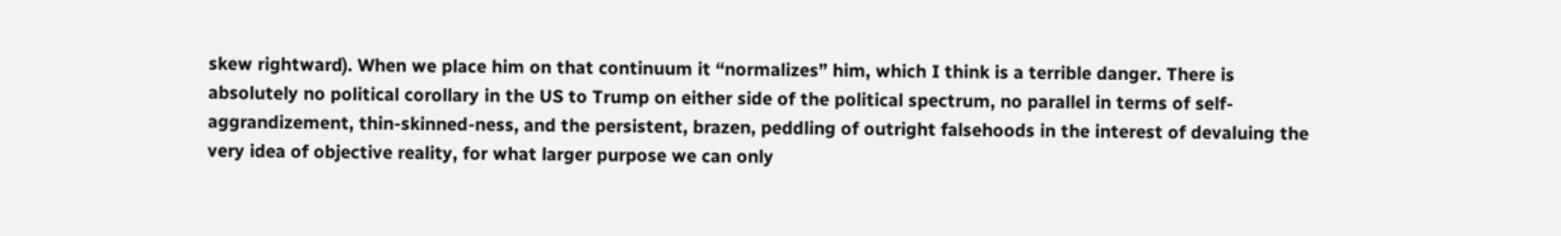skew rightward). When we place him on that continuum it “normalizes” him, which I think is a terrible danger. There is absolutely no political corollary in the US to Trump on either side of the political spectrum, no parallel in terms of self-aggrandizement, thin-skinned-ness, and the persistent, brazen, peddling of outright falsehoods in the interest of devaluing the very idea of objective reality, for what larger purpose we can only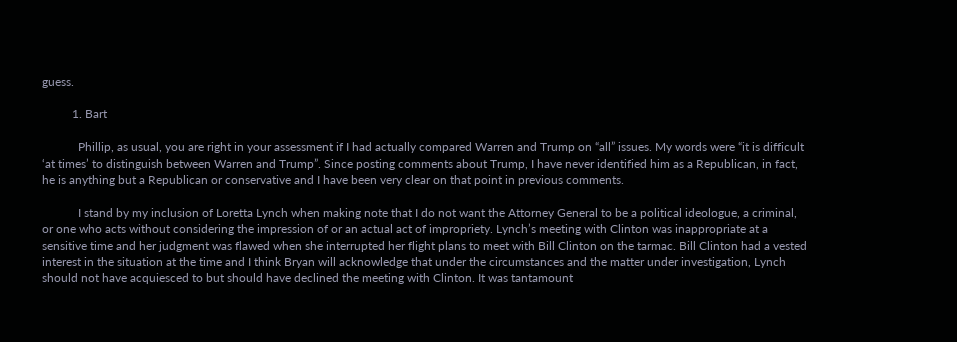guess.

          1. Bart

            Phillip, as usual, you are right in your assessment if I had actually compared Warren and Trump on “all” issues. My words were “it is difficult ‘at times’ to distinguish between Warren and Trump”. Since posting comments about Trump, I have never identified him as a Republican, in fact, he is anything but a Republican or conservative and I have been very clear on that point in previous comments.

            I stand by my inclusion of Loretta Lynch when making note that I do not want the Attorney General to be a political ideologue, a criminal, or one who acts without considering the impression of or an actual act of impropriety. Lynch’s meeting with Clinton was inappropriate at a sensitive time and her judgment was flawed when she interrupted her flight plans to meet with Bill Clinton on the tarmac. Bill Clinton had a vested interest in the situation at the time and I think Bryan will acknowledge that under the circumstances and the matter under investigation, Lynch should not have acquiesced to but should have declined the meeting with Clinton. It was tantamount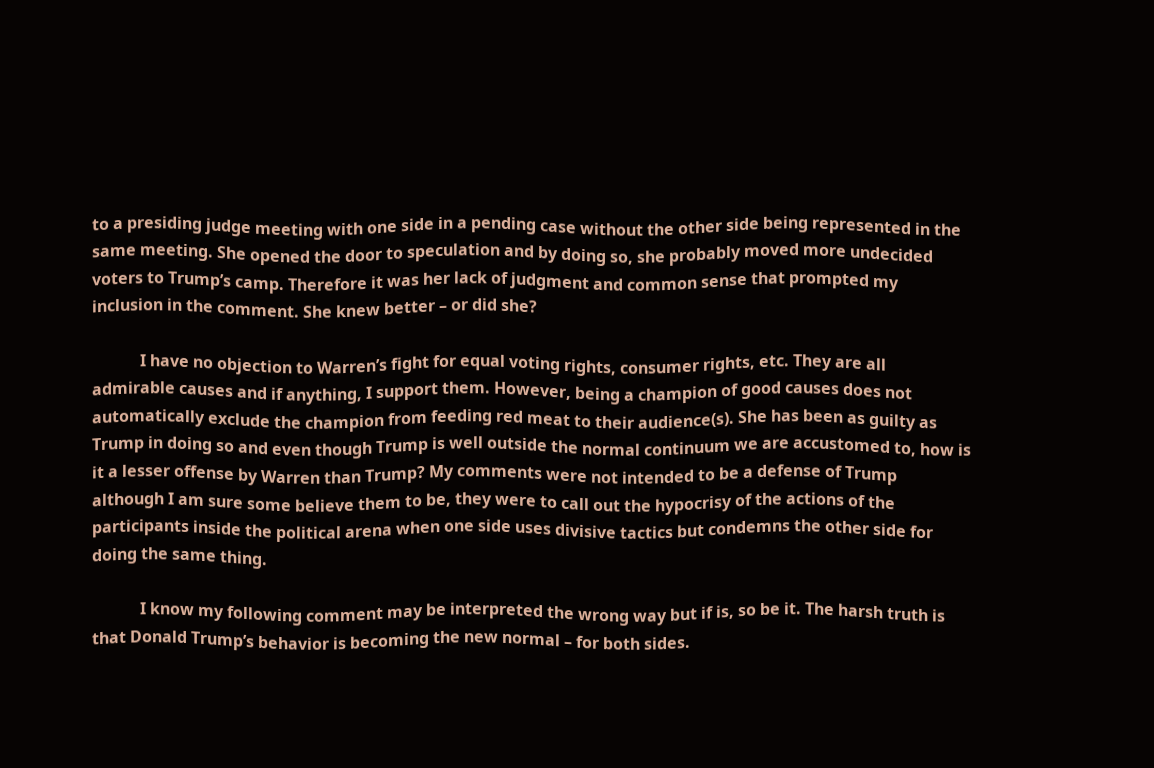to a presiding judge meeting with one side in a pending case without the other side being represented in the same meeting. She opened the door to speculation and by doing so, she probably moved more undecided voters to Trump’s camp. Therefore it was her lack of judgment and common sense that prompted my inclusion in the comment. She knew better – or did she?

            I have no objection to Warren’s fight for equal voting rights, consumer rights, etc. They are all admirable causes and if anything, I support them. However, being a champion of good causes does not automatically exclude the champion from feeding red meat to their audience(s). She has been as guilty as Trump in doing so and even though Trump is well outside the normal continuum we are accustomed to, how is it a lesser offense by Warren than Trump? My comments were not intended to be a defense of Trump although I am sure some believe them to be, they were to call out the hypocrisy of the actions of the participants inside the political arena when one side uses divisive tactics but condemns the other side for doing the same thing.

            I know my following comment may be interpreted the wrong way but if is, so be it. The harsh truth is that Donald Trump’s behavior is becoming the new normal – for both sides.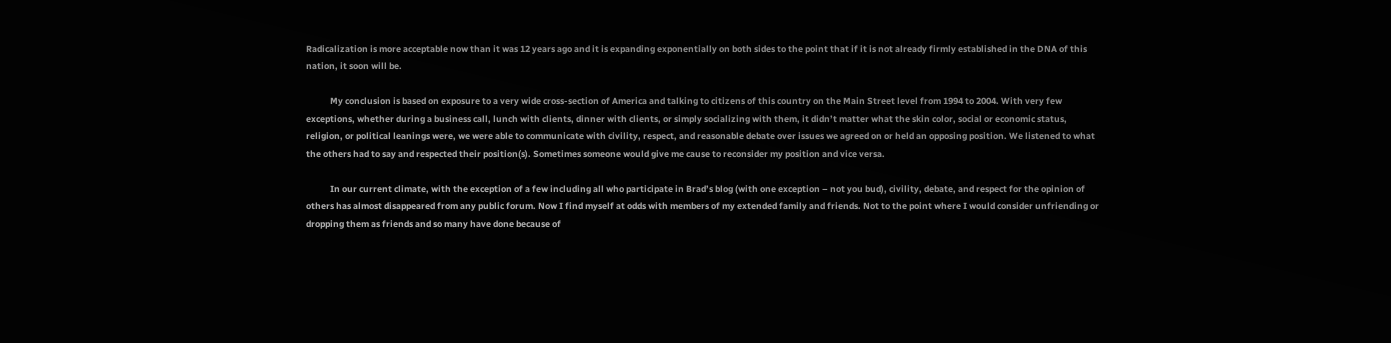Radicalization is more acceptable now than it was 12 years ago and it is expanding exponentially on both sides to the point that if it is not already firmly established in the DNA of this nation, it soon will be.

            My conclusion is based on exposure to a very wide cross-section of America and talking to citizens of this country on the Main Street level from 1994 to 2004. With very few exceptions, whether during a business call, lunch with clients, dinner with clients, or simply socializing with them, it didn’t matter what the skin color, social or economic status, religion, or political leanings were, we were able to communicate with civility, respect, and reasonable debate over issues we agreed on or held an opposing position. We listened to what the others had to say and respected their position(s). Sometimes someone would give me cause to reconsider my position and vice versa.

            In our current climate, with the exception of a few including all who participate in Brad’s blog (with one exception – not you bud), civility, debate, and respect for the opinion of others has almost disappeared from any public forum. Now I find myself at odds with members of my extended family and friends. Not to the point where I would consider unfriending or dropping them as friends and so many have done because of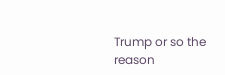Trump or so the reason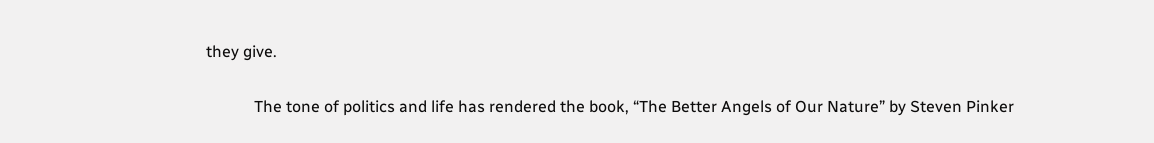they give.

            The tone of politics and life has rendered the book, “The Better Angels of Our Nature” by Steven Pinker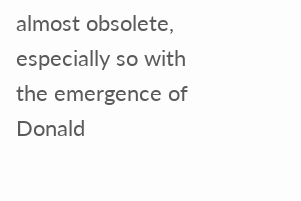almost obsolete, especially so with the emergence of Donald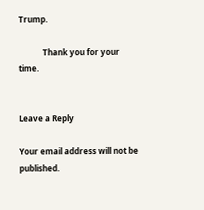Trump.

            Thank you for your time.


Leave a Reply

Your email address will not be published.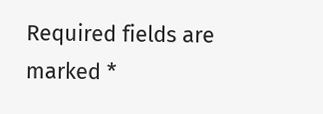Required fields are marked *